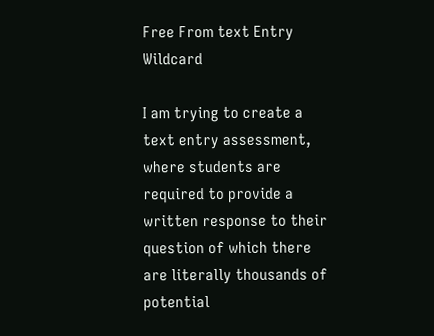Free From text Entry Wildcard

I am trying to create a text entry assessment, where students are required to provide a written response to their question of which there are literally thousands of potential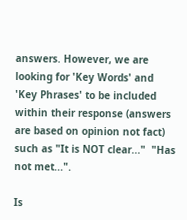answers. However, we are looking for 'Key Words' and 'Key Phrases' to be included within their response (answers are based on opinion not fact) such as "It is NOT clear..."  "Has not met...".

Is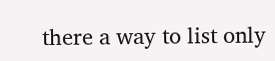there a way to list only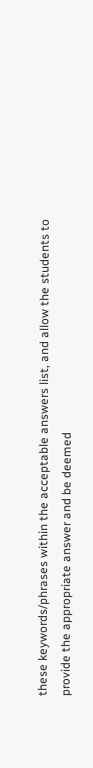these keywords/phrases within the acceptable answers list, and allow the students to provide the appropriate answer and be deemed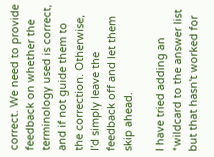correct. We need to provide feedback on whether the terminology used is correct, and if not guide them to the correction. Otherwise, I'd simply leave the feedback off and let them skip ahead.

I have tried adding an *wildcard to the answer list but that hasn't worked for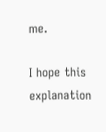me.

I hope this explanation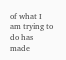of what I am trying to do has made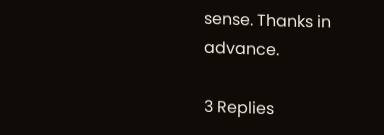sense. Thanks in advance.

3 Replies